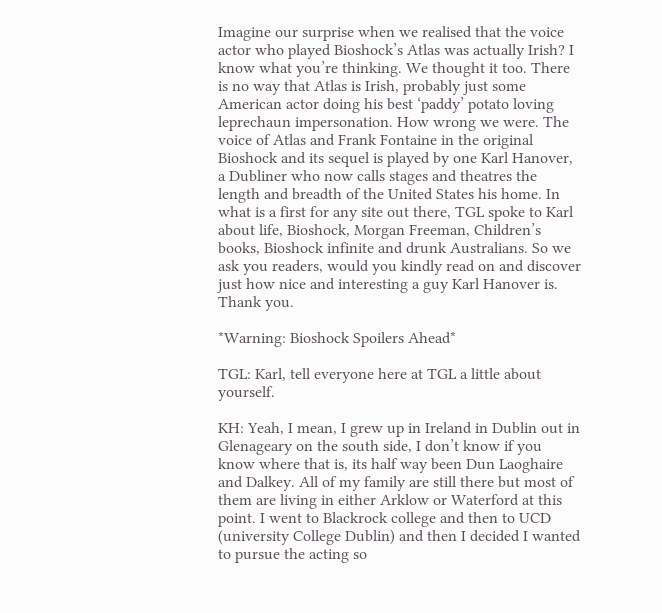Imagine our surprise when we realised that the voice actor who played Bioshock’s Atlas was actually Irish? I know what you’re thinking. We thought it too. There is no way that Atlas is Irish, probably just some American actor doing his best ‘paddy’ potato loving leprechaun impersonation. How wrong we were. The voice of Atlas and Frank Fontaine in the original Bioshock and its sequel is played by one Karl Hanover, a Dubliner who now calls stages and theatres the length and breadth of the United States his home. In what is a first for any site out there, TGL spoke to Karl about life, Bioshock, Morgan Freeman, Children’s books, Bioshock infinite and drunk Australians. So we ask you readers, would you kindly read on and discover just how nice and interesting a guy Karl Hanover is. Thank you.

*Warning: Bioshock Spoilers Ahead*

TGL: Karl, tell everyone here at TGL a little about yourself.

KH: Yeah, I mean, I grew up in Ireland in Dublin out in Glenageary on the south side, I don’t know if you know where that is, its half way been Dun Laoghaire and Dalkey. All of my family are still there but most of them are living in either Arklow or Waterford at this point. I went to Blackrock college and then to UCD (university College Dublin) and then I decided I wanted to pursue the acting so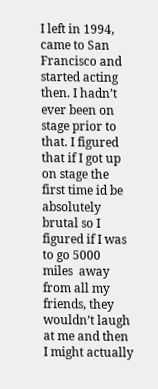I left in 1994, came to San Francisco and started acting then. I hadn’t ever been on stage prior to that. I figured that if I got up on stage the first time id be absolutely brutal so I figured if I was to go 5000 miles  away from all my friends, they wouldn’t laugh at me and then I might actually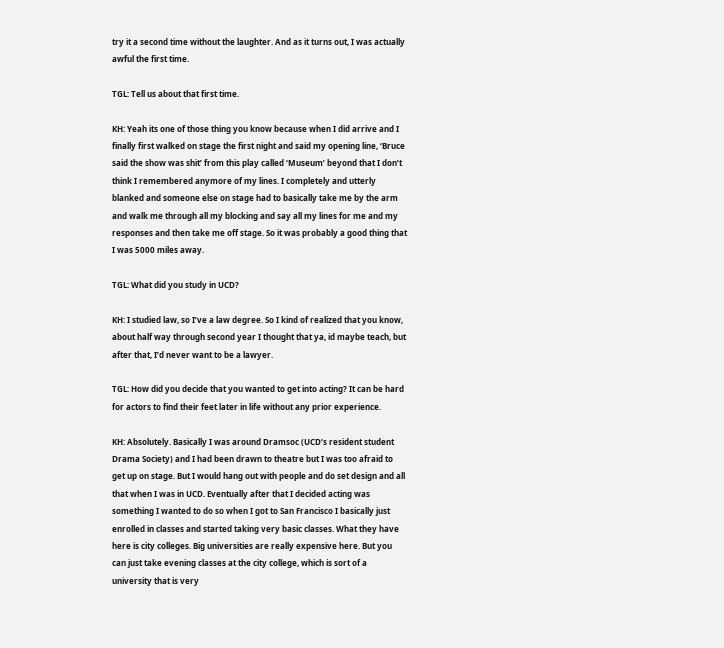try it a second time without the laughter. And as it turns out, I was actually awful the first time.

TGL: Tell us about that first time.

KH: Yeah its one of those thing you know because when I did arrive and I finally first walked on stage the first night and said my opening line, ‘Bruce said the show was shit’ from this play called ‘Museum’ beyond that I don’t think I remembered anymore of my lines. I completely and utterly blanked and someone else on stage had to basically take me by the arm and walk me through all my blocking and say all my lines for me and my responses and then take me off stage. So it was probably a good thing that I was 5000 miles away.

TGL: What did you study in UCD?

KH: I studied law, so I’ve a law degree. So I kind of realized that you know, about half way through second year I thought that ya, id maybe teach, but after that, I’d never want to be a lawyer.

TGL: How did you decide that you wanted to get into acting? It can be hard for actors to find their feet later in life without any prior experience.

KH: Absolutely. Basically I was around Dramsoc (UCD’s resident student Drama Society) and I had been drawn to theatre but I was too afraid to get up on stage. But I would hang out with people and do set design and all that when I was in UCD. Eventually after that I decided acting was something I wanted to do so when I got to San Francisco I basically just enrolled in classes and started taking very basic classes. What they have here is city colleges. Big universities are really expensive here. But you can just take evening classes at the city college, which is sort of a university that is very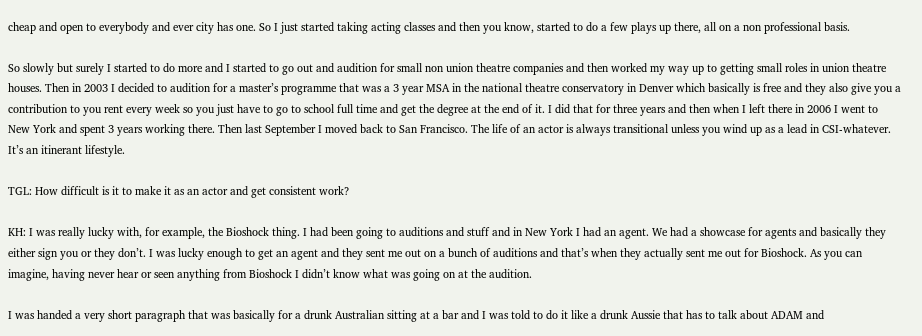cheap and open to everybody and ever city has one. So I just started taking acting classes and then you know, started to do a few plays up there, all on a non professional basis.

So slowly but surely I started to do more and I started to go out and audition for small non union theatre companies and then worked my way up to getting small roles in union theatre houses. Then in 2003 I decided to audition for a master’s programme that was a 3 year MSA in the national theatre conservatory in Denver which basically is free and they also give you a contribution to you rent every week so you just have to go to school full time and get the degree at the end of it. I did that for three years and then when I left there in 2006 I went to New York and spent 3 years working there. Then last September I moved back to San Francisco. The life of an actor is always transitional unless you wind up as a lead in CSI-whatever. It’s an itinerant lifestyle.

TGL: How difficult is it to make it as an actor and get consistent work?

KH: I was really lucky with, for example, the Bioshock thing. I had been going to auditions and stuff and in New York I had an agent. We had a showcase for agents and basically they either sign you or they don’t. I was lucky enough to get an agent and they sent me out on a bunch of auditions and that’s when they actually sent me out for Bioshock. As you can imagine, having never hear or seen anything from Bioshock I didn’t know what was going on at the audition.

I was handed a very short paragraph that was basically for a drunk Australian sitting at a bar and I was told to do it like a drunk Aussie that has to talk about ADAM and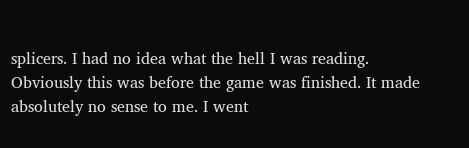splicers. I had no idea what the hell I was reading. Obviously this was before the game was finished. It made absolutely no sense to me. I went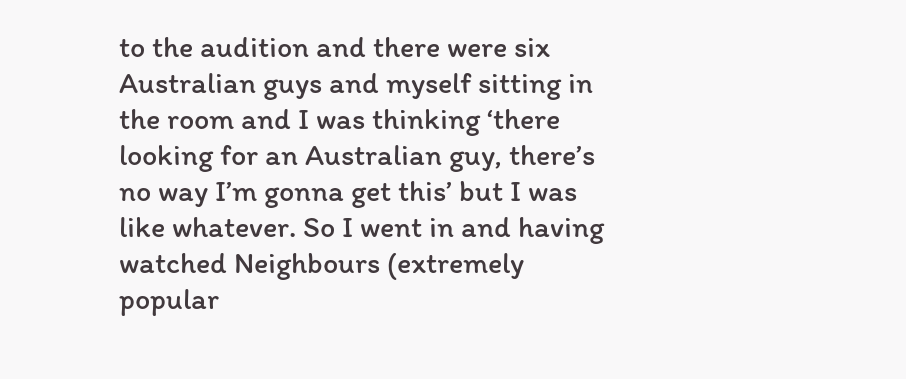to the audition and there were six Australian guys and myself sitting in the room and I was thinking ‘there looking for an Australian guy, there’s no way I’m gonna get this’ but I was like whatever. So I went in and having watched Neighbours (extremely popular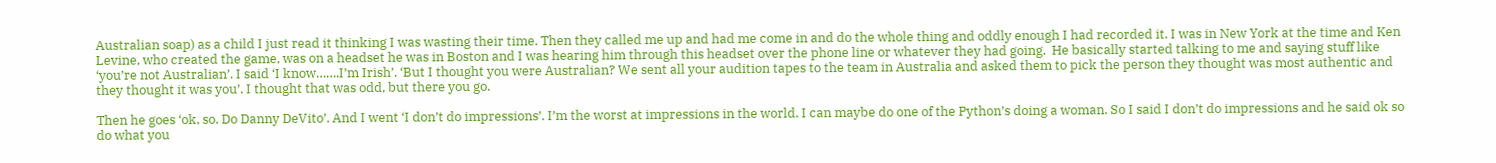Australian soap) as a child I just read it thinking I was wasting their time. Then they called me up and had me come in and do the whole thing and oddly enough I had recorded it. I was in New York at the time and Ken Levine, who created the game, was on a headset he was in Boston and I was hearing him through this headset over the phone line or whatever they had going.  He basically started talking to me and saying stuff like ‘you’re not Australian’. I said ‘I know…….I’m Irish’. ‘But I thought you were Australian? We sent all your audition tapes to the team in Australia and asked them to pick the person they thought was most authentic and they thought it was you’. I thought that was odd, but there you go.

Then he goes ‘ok, so. Do Danny DeVito’. And I went ‘I don’t do impressions’. I’m the worst at impressions in the world. I can maybe do one of the Python’s doing a woman. So I said I don’t do impressions and he said ok so do what you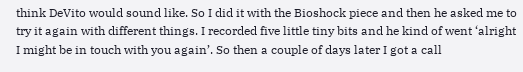think DeVito would sound like. So I did it with the Bioshock piece and then he asked me to try it again with different things. I recorded five little tiny bits and he kind of went ‘alright I might be in touch with you again’. So then a couple of days later I got a call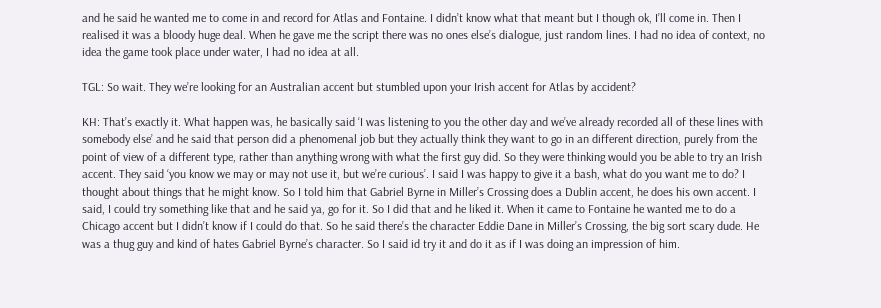and he said he wanted me to come in and record for Atlas and Fontaine. I didn’t know what that meant but I though ok, I’ll come in. Then I realised it was a bloody huge deal. When he gave me the script there was no ones else’s dialogue, just random lines. I had no idea of context, no idea the game took place under water, I had no idea at all.

TGL: So wait. They we’re looking for an Australian accent but stumbled upon your Irish accent for Atlas by accident?

KH: That’s exactly it. What happen was, he basically said ‘I was listening to you the other day and we’ve already recorded all of these lines with somebody else’ and he said that person did a phenomenal job but they actually think they want to go in an different direction, purely from the point of view of a different type, rather than anything wrong with what the first guy did. So they were thinking would you be able to try an Irish accent. They said ‘you know we may or may not use it, but we’re curious’. I said I was happy to give it a bash, what do you want me to do? I thought about things that he might know. So I told him that Gabriel Byrne in Miller’s Crossing does a Dublin accent, he does his own accent. I said, I could try something like that and he said ya, go for it. So I did that and he liked it. When it came to Fontaine he wanted me to do a Chicago accent but I didn’t know if I could do that. So he said there’s the character Eddie Dane in Miller’s Crossing, the big sort scary dude. He was a thug guy and kind of hates Gabriel Byrne’s character. So I said id try it and do it as if I was doing an impression of him.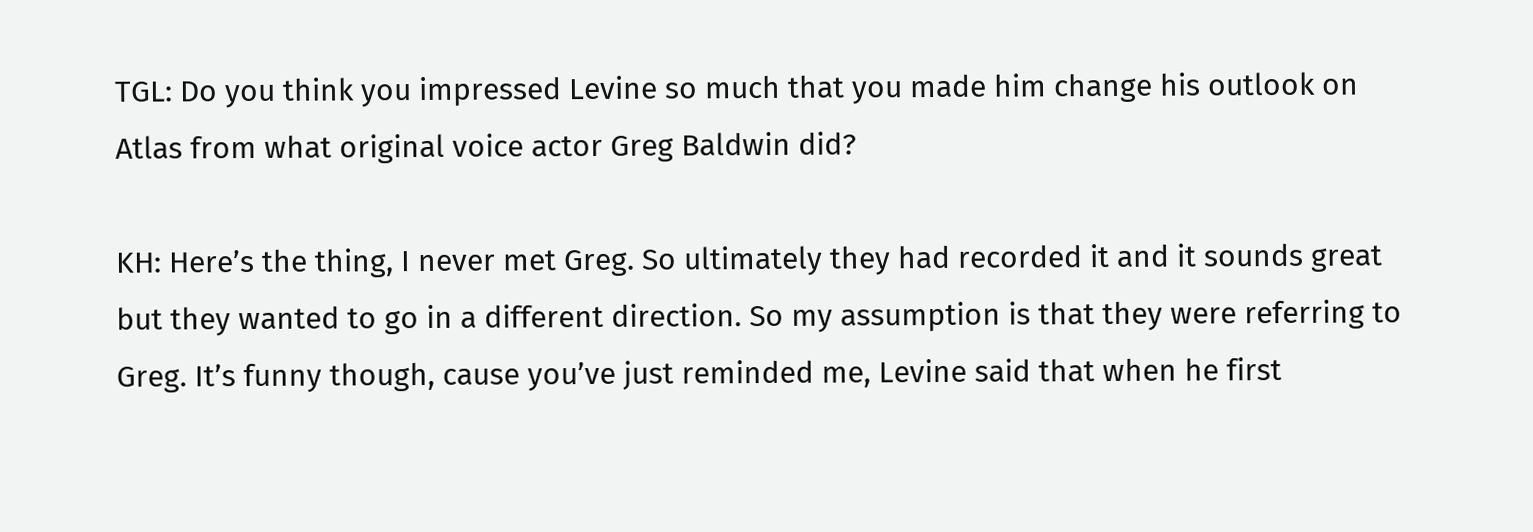TGL: Do you think you impressed Levine so much that you made him change his outlook on Atlas from what original voice actor Greg Baldwin did?

KH: Here’s the thing, I never met Greg. So ultimately they had recorded it and it sounds great but they wanted to go in a different direction. So my assumption is that they were referring to Greg. It’s funny though, cause you’ve just reminded me, Levine said that when he first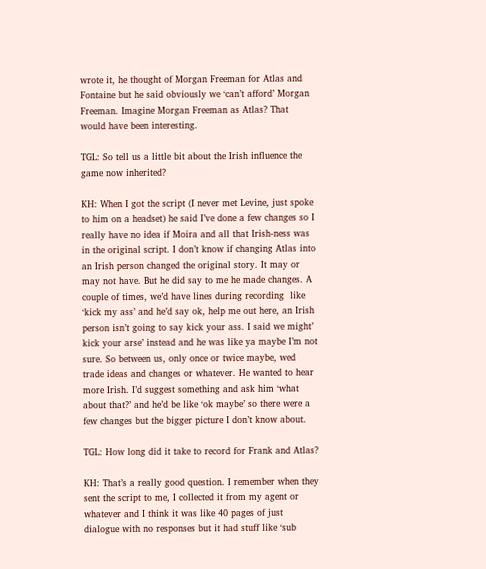wrote it, he thought of Morgan Freeman for Atlas and Fontaine but he said obviously we ‘can’t afford’ Morgan Freeman. Imagine Morgan Freeman as Atlas? That would have been interesting.

TGL: So tell us a little bit about the Irish influence the game now inherited?

KH: When I got the script (I never met Levine, just spoke to him on a headset) he said I’ve done a few changes so I really have no idea if Moira and all that Irish-ness was in the original script. I don’t know if changing Atlas into an Irish person changed the original story. It may or may not have. But he did say to me he made changes. A couple of times, we’d have lines during recording  like ‘kick my ass’ and he’d say ok, help me out here, an Irish person isn’t going to say kick your ass. I said we might’ kick your arse’ instead and he was like ya maybe I’m not sure. So between us, only once or twice maybe, wed trade ideas and changes or whatever. He wanted to hear more Irish. I’d suggest something and ask him ‘what about that?’ and he’d be like ‘ok maybe’ so there were a few changes but the bigger picture I don’t know about.

TGL: How long did it take to record for Frank and Atlas?

KH: That’s a really good question. I remember when they sent the script to me, I collected it from my agent or whatever and I think it was like 40 pages of just dialogue with no responses but it had stuff like ‘sub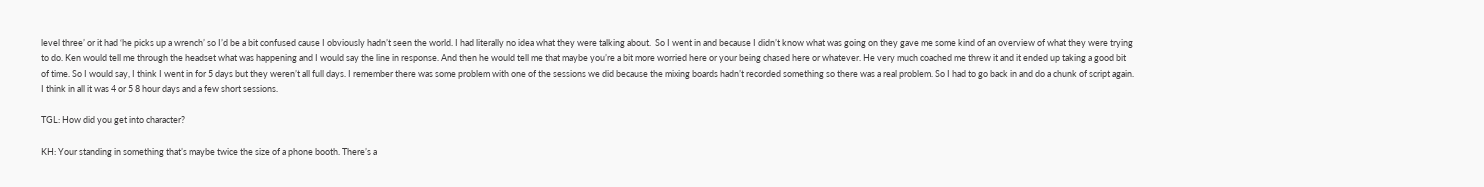level three’ or it had ‘he picks up a wrench’ so I’d be a bit confused cause I obviously hadn’t seen the world. I had literally no idea what they were talking about.  So I went in and because I didn’t know what was going on they gave me some kind of an overview of what they were trying to do. Ken would tell me through the headset what was happening and I would say the line in response. And then he would tell me that maybe you’re a bit more worried here or your being chased here or whatever. He very much coached me threw it and it ended up taking a good bit of time. So I would say, I think I went in for 5 days but they weren’t all full days. I remember there was some problem with one of the sessions we did because the mixing boards hadn’t recorded something so there was a real problem. So I had to go back in and do a chunk of script again. I think in all it was 4 or 5 8 hour days and a few short sessions.

TGL: How did you get into character?

KH: Your standing in something that’s maybe twice the size of a phone booth. There’s a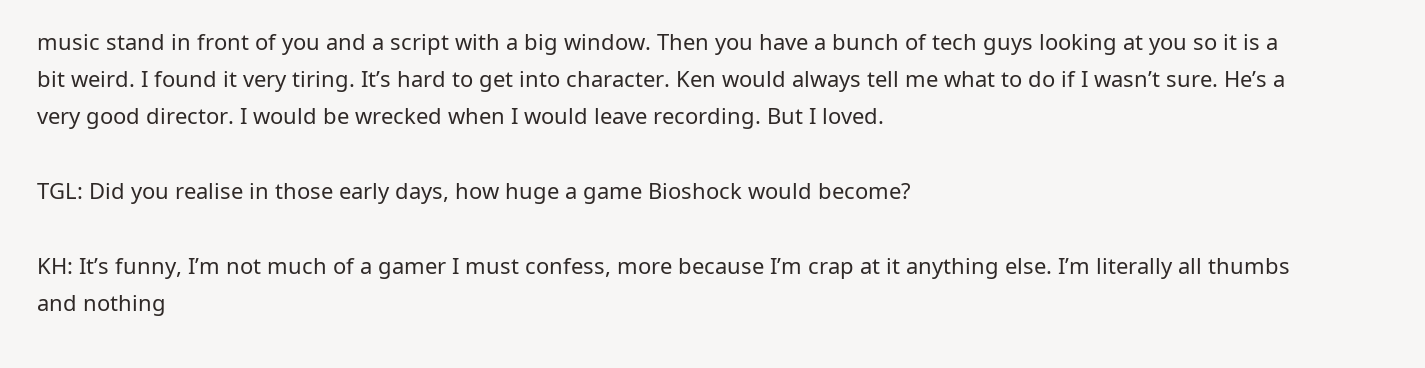music stand in front of you and a script with a big window. Then you have a bunch of tech guys looking at you so it is a bit weird. I found it very tiring. It’s hard to get into character. Ken would always tell me what to do if I wasn’t sure. He’s a very good director. I would be wrecked when I would leave recording. But I loved.

TGL: Did you realise in those early days, how huge a game Bioshock would become?

KH: It’s funny, I’m not much of a gamer I must confess, more because I’m crap at it anything else. I’m literally all thumbs and nothing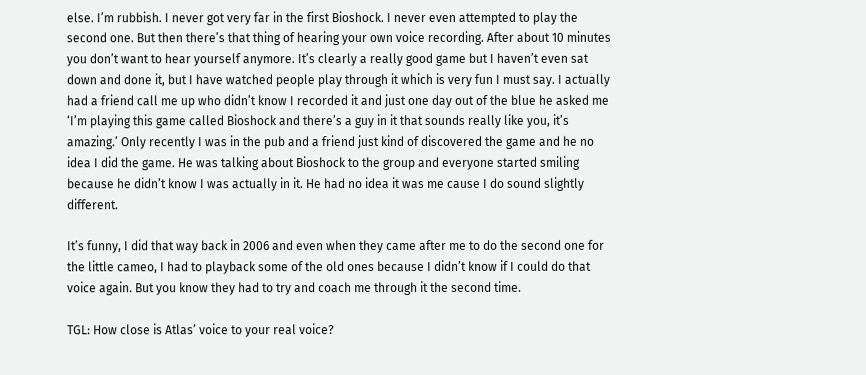else. I’m rubbish. I never got very far in the first Bioshock. I never even attempted to play the second one. But then there’s that thing of hearing your own voice recording. After about 10 minutes you don’t want to hear yourself anymore. It’s clearly a really good game but I haven’t even sat down and done it, but I have watched people play through it which is very fun I must say. I actually had a friend call me up who didn’t know I recorded it and just one day out of the blue he asked me ‘I’m playing this game called Bioshock and there’s a guy in it that sounds really like you, it’s amazing.’ Only recently I was in the pub and a friend just kind of discovered the game and he no idea I did the game. He was talking about Bioshock to the group and everyone started smiling because he didn’t know I was actually in it. He had no idea it was me cause I do sound slightly different.

It’s funny, I did that way back in 2006 and even when they came after me to do the second one for the little cameo, I had to playback some of the old ones because I didn’t know if I could do that voice again. But you know they had to try and coach me through it the second time.

TGL: How close is Atlas’ voice to your real voice?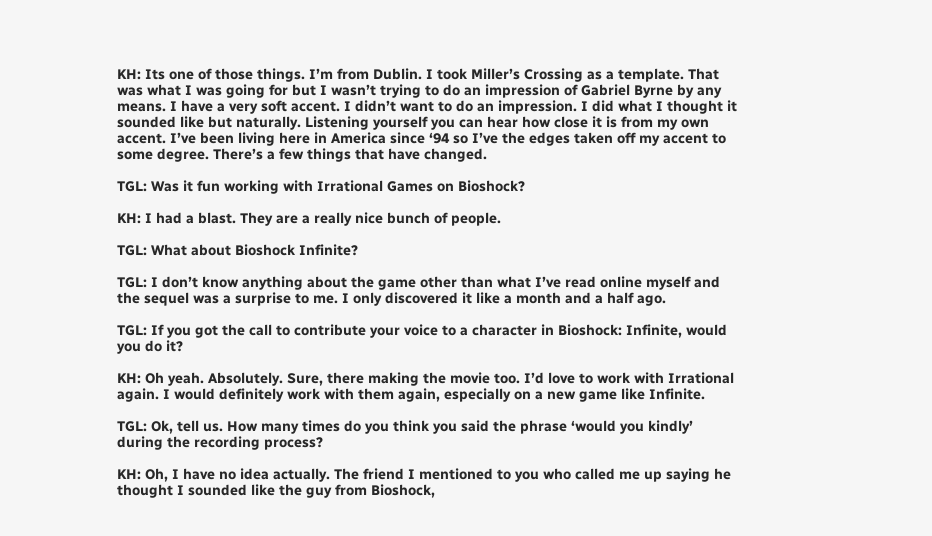KH: Its one of those things. I’m from Dublin. I took Miller’s Crossing as a template. That was what I was going for but I wasn’t trying to do an impression of Gabriel Byrne by any means. I have a very soft accent. I didn’t want to do an impression. I did what I thought it sounded like but naturally. Listening yourself you can hear how close it is from my own accent. I’ve been living here in America since ‘94 so I’ve the edges taken off my accent to some degree. There’s a few things that have changed.

TGL: Was it fun working with Irrational Games on Bioshock?

KH: I had a blast. They are a really nice bunch of people.

TGL: What about Bioshock Infinite?

TGL: I don’t know anything about the game other than what I’ve read online myself and the sequel was a surprise to me. I only discovered it like a month and a half ago.

TGL: If you got the call to contribute your voice to a character in Bioshock: Infinite, would you do it?

KH: Oh yeah. Absolutely. Sure, there making the movie too. I’d love to work with Irrational again. I would definitely work with them again, especially on a new game like Infinite.

TGL: Ok, tell us. How many times do you think you said the phrase ‘would you kindly’ during the recording process?

KH: Oh, I have no idea actually. The friend I mentioned to you who called me up saying he thought I sounded like the guy from Bioshock,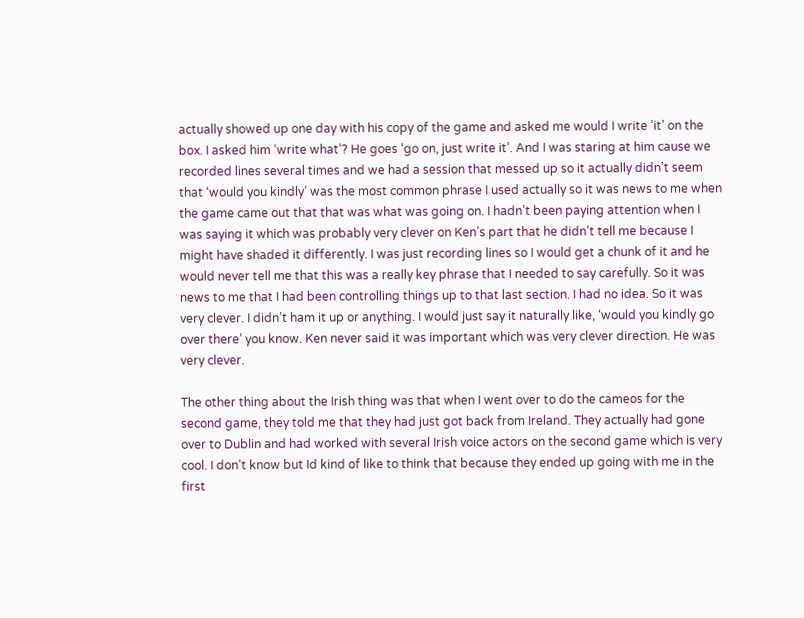actually showed up one day with his copy of the game and asked me would I write ‘it’ on the box. I asked him ‘write what’? He goes ‘go on, just write it’. And I was staring at him cause we recorded lines several times and we had a session that messed up so it actually didn’t seem that ‘would you kindly’ was the most common phrase I used actually so it was news to me when the game came out that that was what was going on. I hadn’t been paying attention when I was saying it which was probably very clever on Ken’s part that he didn’t tell me because I might have shaded it differently. I was just recording lines so I would get a chunk of it and he would never tell me that this was a really key phrase that I needed to say carefully. So it was news to me that I had been controlling things up to that last section. I had no idea. So it was very clever. I didn’t ham it up or anything. I would just say it naturally like, ‘would you kindly go over there’ you know. Ken never said it was important which was very clever direction. He was very clever.

The other thing about the Irish thing was that when I went over to do the cameos for the second game, they told me that they had just got back from Ireland. They actually had gone over to Dublin and had worked with several Irish voice actors on the second game which is very cool. I don’t know but Id kind of like to think that because they ended up going with me in the first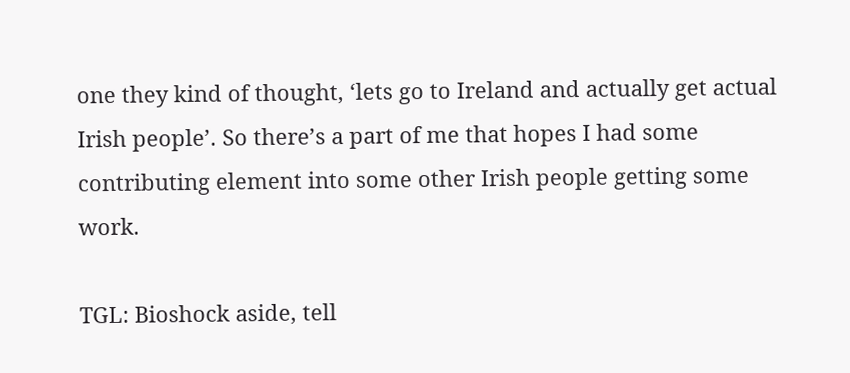one they kind of thought, ‘lets go to Ireland and actually get actual Irish people’. So there’s a part of me that hopes I had some contributing element into some other Irish people getting some work.

TGL: Bioshock aside, tell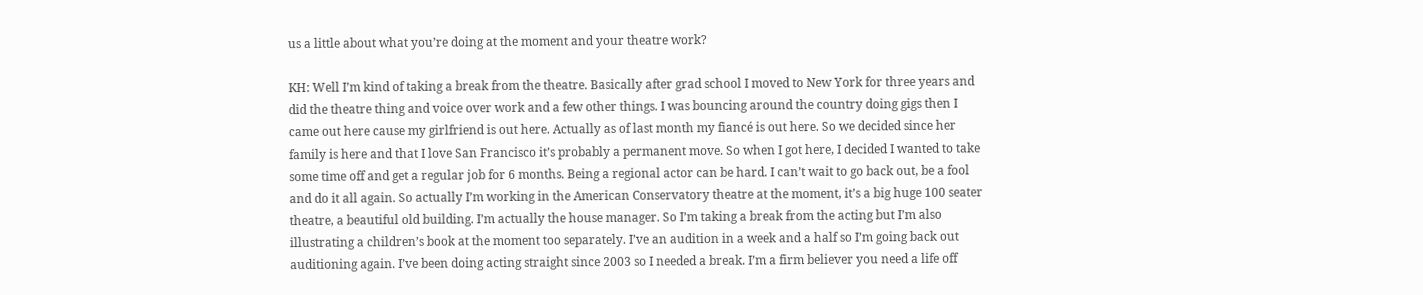us a little about what you’re doing at the moment and your theatre work?

KH: Well I’m kind of taking a break from the theatre. Basically after grad school I moved to New York for three years and did the theatre thing and voice over work and a few other things. I was bouncing around the country doing gigs then I came out here cause my girlfriend is out here. Actually as of last month my fiancé is out here. So we decided since her family is here and that I love San Francisco it’s probably a permanent move. So when I got here, I decided I wanted to take some time off and get a regular job for 6 months. Being a regional actor can be hard. I can’t wait to go back out, be a fool and do it all again. So actually I’m working in the American Conservatory theatre at the moment, it’s a big huge 100 seater theatre, a beautiful old building. I’m actually the house manager. So I’m taking a break from the acting but I’m also illustrating a children’s book at the moment too separately. I’ve an audition in a week and a half so I’m going back out auditioning again. I’ve been doing acting straight since 2003 so I needed a break. I’m a firm believer you need a life off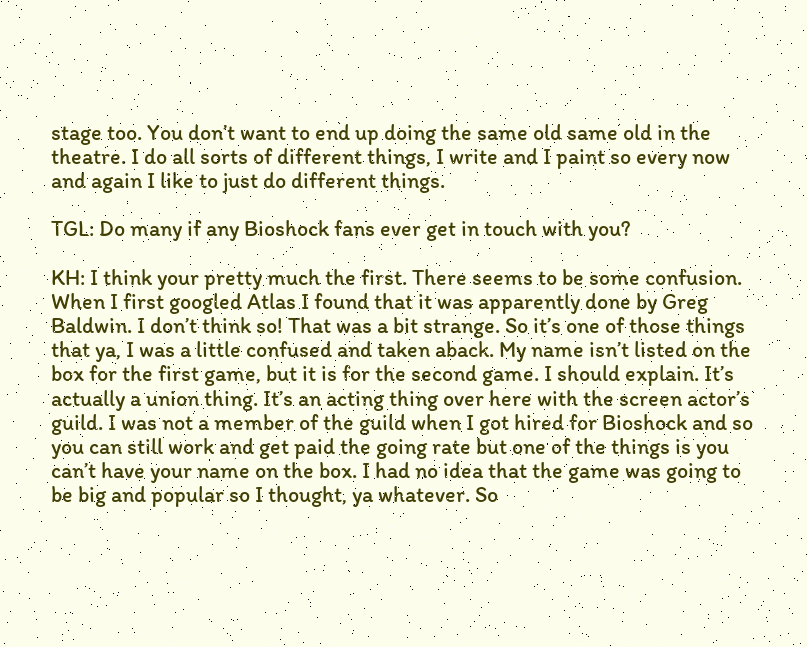stage too. You don’t want to end up doing the same old same old in the theatre. I do all sorts of different things, I write and I paint so every now and again I like to just do different things.

TGL: Do many if any Bioshock fans ever get in touch with you?

KH: I think your pretty much the first. There seems to be some confusion. When I first googled Atlas I found that it was apparently done by Greg Baldwin. I don’t think so! That was a bit strange. So it’s one of those things that ya, I was a little confused and taken aback. My name isn’t listed on the box for the first game, but it is for the second game. I should explain. It’s actually a union thing. It’s an acting thing over here with the screen actor’s guild. I was not a member of the guild when I got hired for Bioshock and so you can still work and get paid the going rate but one of the things is you can’t have your name on the box. I had no idea that the game was going to be big and popular so I thought, ya whatever. So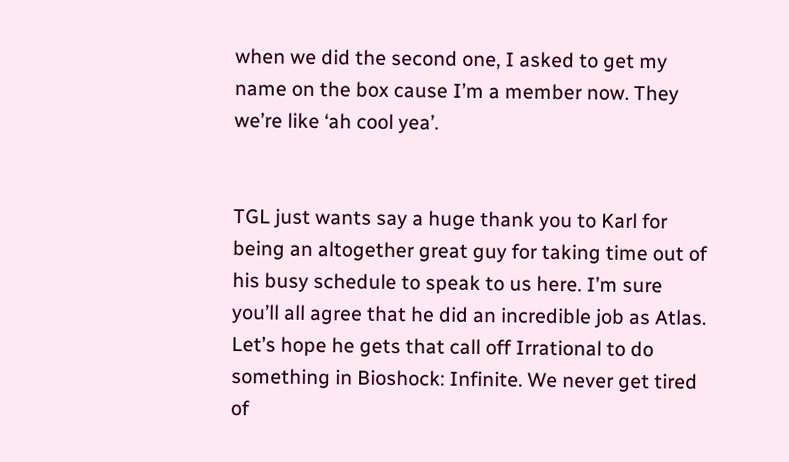when we did the second one, I asked to get my name on the box cause I’m a member now. They we’re like ‘ah cool yea’.


TGL just wants say a huge thank you to Karl for being an altogether great guy for taking time out of his busy schedule to speak to us here. I’m sure you’ll all agree that he did an incredible job as Atlas. Let’s hope he gets that call off Irrational to do something in Bioshock: Infinite. We never get tired of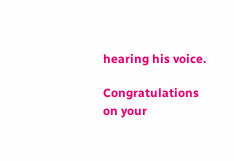hearing his voice.

Congratulations on your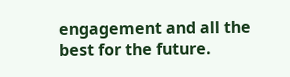engagement and all the best for the future.